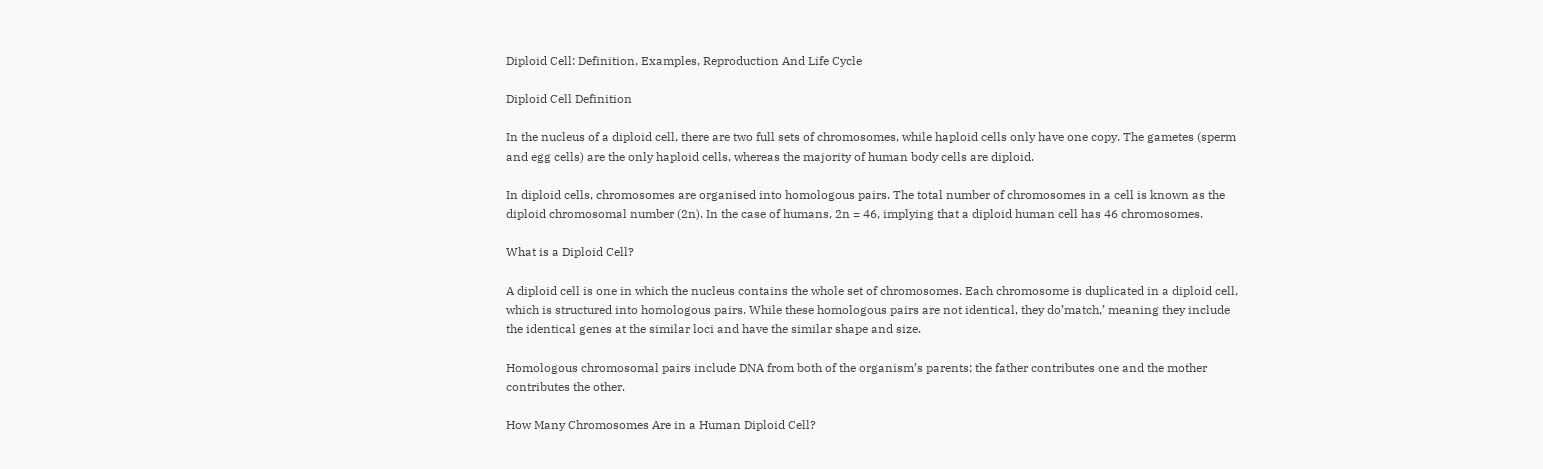Diploid Cell: Definition, Examples, Reproduction And Life Cycle

Diploid Cell Definition

In the nucleus of a diploid cell, there are two full sets of chromosomes, while haploid cells only have one copy. The gametes (sperm and egg cells) are the only haploid cells, whereas the majority of human body cells are diploid.

In diploid cells, chromosomes are organised into homologous pairs. The total number of chromosomes in a cell is known as the diploid chromosomal number (2n). In the case of humans, 2n = 46, implying that a diploid human cell has 46 chromosomes.

What is a Diploid Cell?

A diploid cell is one in which the nucleus contains the whole set of chromosomes. Each chromosome is duplicated in a diploid cell, which is structured into homologous pairs. While these homologous pairs are not identical, they do’match,’ meaning they include the identical genes at the similar loci and have the similar shape and size.

Homologous chromosomal pairs include DNA from both of the organism’s parents; the father contributes one and the mother contributes the other.

How Many Chromosomes Are in a Human Diploid Cell?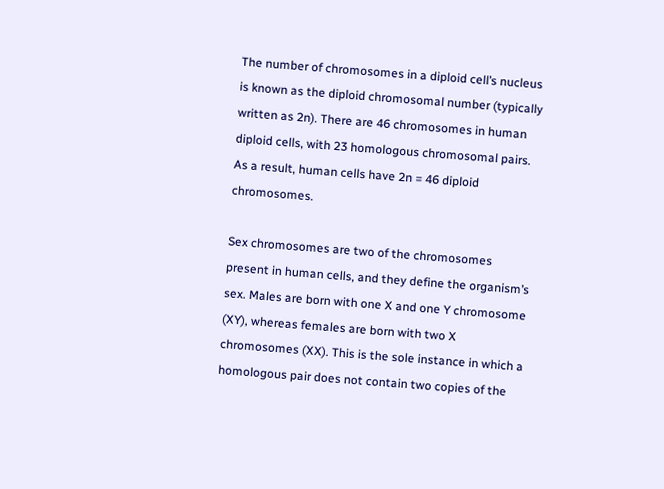The number of chromosomes in a diploid cell’s nucleus is known as the diploid chromosomal number (typically written as 2n). There are 46 chromosomes in human diploid cells, with 23 homologous chromosomal pairs. As a result, human cells have 2n = 46 diploid chromosomes.

Sex chromosomes are two of the chromosomes present in human cells, and they define the organism’s sex. Males are born with one X and one Y chromosome (XY), whereas females are born with two X chromosomes (XX). This is the sole instance in which a homologous pair does not contain two copies of the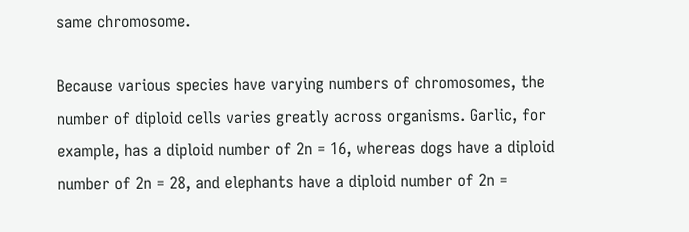same chromosome.

Because various species have varying numbers of chromosomes, the number of diploid cells varies greatly across organisms. Garlic, for example, has a diploid number of 2n = 16, whereas dogs have a diploid number of 2n = 28, and elephants have a diploid number of 2n =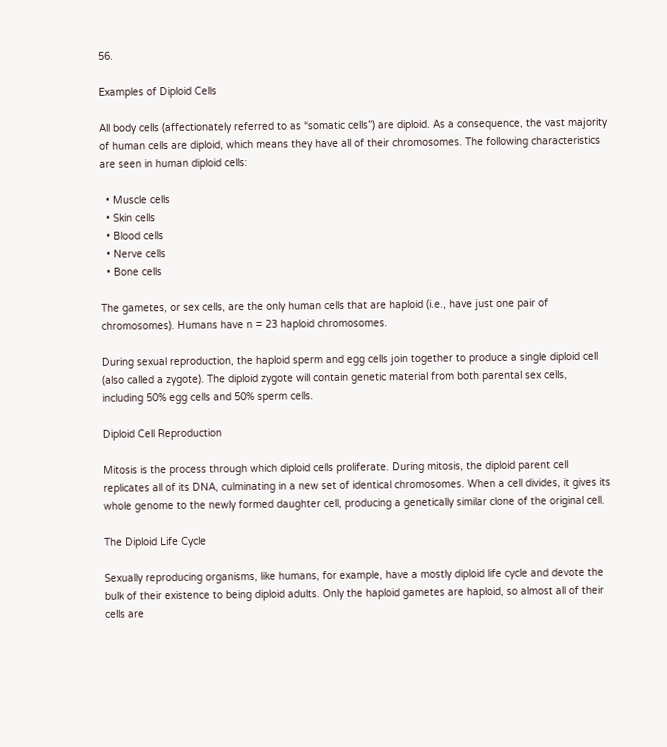56.

Examples of Diploid Cells

All body cells (affectionately referred to as “somatic cells”) are diploid. As a consequence, the vast majority of human cells are diploid, which means they have all of their chromosomes. The following characteristics are seen in human diploid cells:

  • Muscle cells
  • Skin cells
  • Blood cells
  • Nerve cells
  • Bone cells

The gametes, or sex cells, are the only human cells that are haploid (i.e., have just one pair of chromosomes). Humans have n = 23 haploid chromosomes.

During sexual reproduction, the haploid sperm and egg cells join together to produce a single diploid cell (also called a zygote). The diploid zygote will contain genetic material from both parental sex cells, including 50% egg cells and 50% sperm cells.

Diploid Cell Reproduction

Mitosis is the process through which diploid cells proliferate. During mitosis, the diploid parent cell replicates all of its DNA, culminating in a new set of identical chromosomes. When a cell divides, it gives its whole genome to the newly formed daughter cell, producing a genetically similar clone of the original cell.

The Diploid Life Cycle

Sexually reproducing organisms, like humans, for example, have a mostly diploid life cycle and devote the bulk of their existence to being diploid adults. Only the haploid gametes are haploid, so almost all of their cells are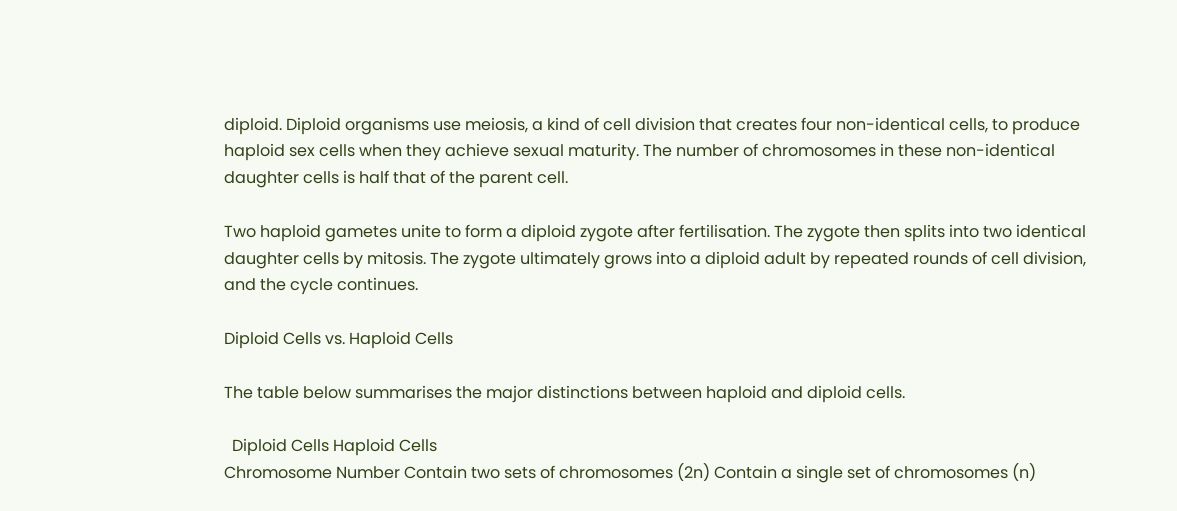diploid. Diploid organisms use meiosis, a kind of cell division that creates four non-identical cells, to produce haploid sex cells when they achieve sexual maturity. The number of chromosomes in these non-identical daughter cells is half that of the parent cell.

Two haploid gametes unite to form a diploid zygote after fertilisation. The zygote then splits into two identical daughter cells by mitosis. The zygote ultimately grows into a diploid adult by repeated rounds of cell division, and the cycle continues.

Diploid Cells vs. Haploid Cells

The table below summarises the major distinctions between haploid and diploid cells.

  Diploid Cells Haploid Cells
Chromosome Number Contain two sets of chromosomes (2n) Contain a single set of chromosomes (n)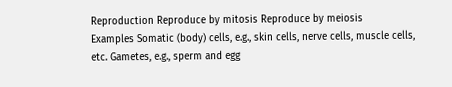Reproduction Reproduce by mitosis Reproduce by meiosis
Examples Somatic (body) cells, e.g., skin cells, nerve cells, muscle cells, etc. Gametes, e.g., sperm and egg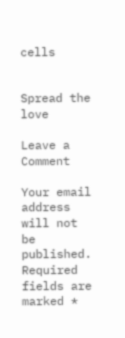cells


Spread the love

Leave a Comment

Your email address will not be published. Required fields are marked *